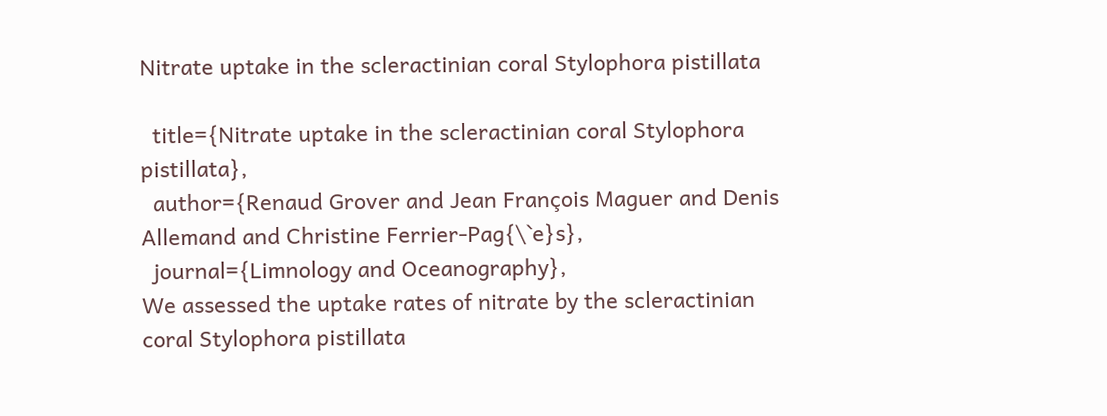Nitrate uptake in the scleractinian coral Stylophora pistillata

  title={Nitrate uptake in the scleractinian coral Stylophora pistillata},
  author={Renaud Grover and Jean François Maguer and Denis Allemand and Christine Ferrier‐Pag{\`e}s},
  journal={Limnology and Oceanography},
We assessed the uptake rates of nitrate by the scleractinian coral Stylophora pistillata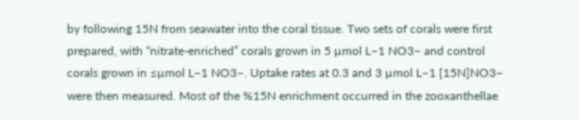by following 15N from seawater into the coral tissue. Two sets of corals were first prepared, with “nitrate‐enriched” corals grown in 5 µmol L−1 NO3− and control corals grown in ≤µmol L−1 NO3−. Uptake rates at 0.3 and 3 µmol L−1 [15N]NO3− were then measured. Most of the %15N enrichment occurred in the zooxanthellae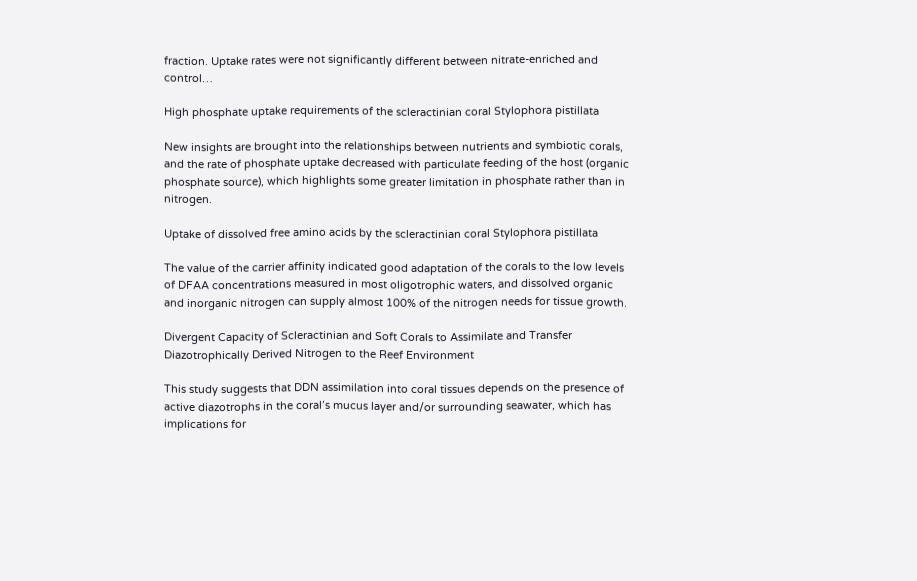fraction. Uptake rates were not significantly different between nitrate‐enriched and control…

High phosphate uptake requirements of the scleractinian coral Stylophora pistillata

New insights are brought into the relationships between nutrients and symbiotic corals, and the rate of phosphate uptake decreased with particulate feeding of the host (organic phosphate source), which highlights some greater limitation in phosphate rather than in nitrogen.

Uptake of dissolved free amino acids by the scleractinian coral Stylophora pistillata

The value of the carrier affinity indicated good adaptation of the corals to the low levels of DFAA concentrations measured in most oligotrophic waters, and dissolved organic and inorganic nitrogen can supply almost 100% of the nitrogen needs for tissue growth.

Divergent Capacity of Scleractinian and Soft Corals to Assimilate and Transfer Diazotrophically Derived Nitrogen to the Reef Environment

This study suggests that DDN assimilation into coral tissues depends on the presence of active diazotrophs in the coral’s mucus layer and/or surrounding seawater, which has implications for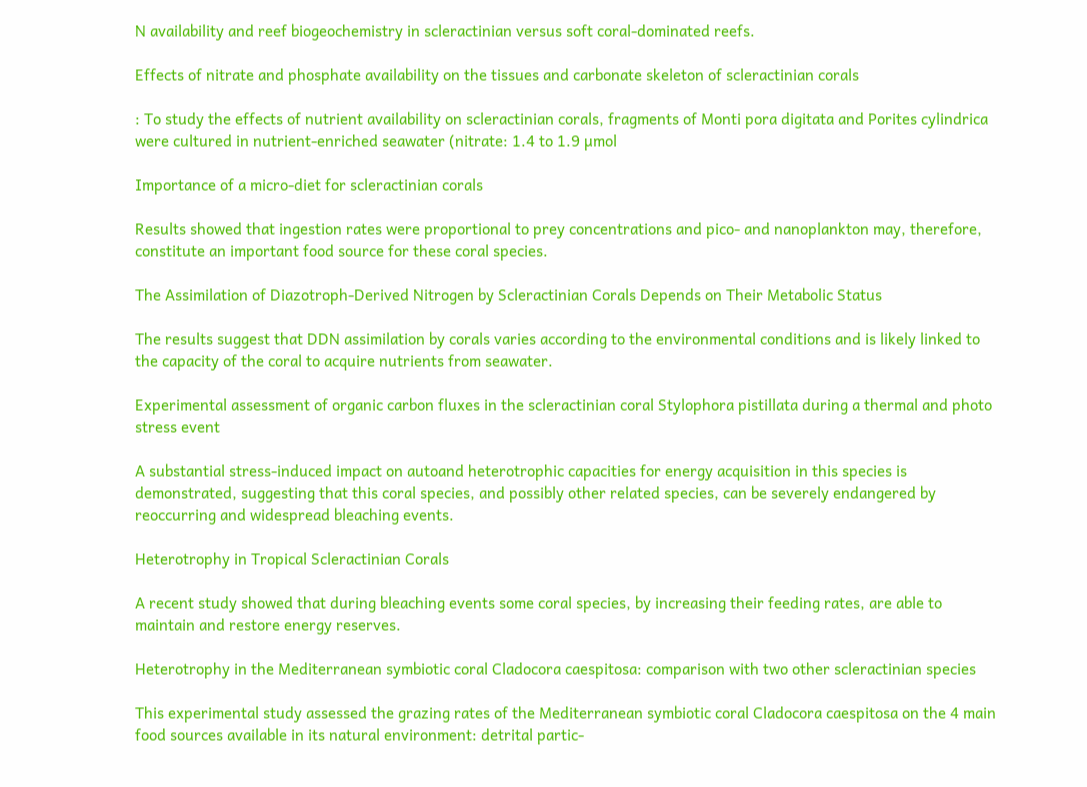N availability and reef biogeochemistry in scleractinian versus soft coral-dominated reefs.

Effects of nitrate and phosphate availability on the tissues and carbonate skeleton of scleractinian corals

: To study the effects of nutrient availability on scleractinian corals, fragments of Monti pora digitata and Porites cylindrica were cultured in nutrient-enriched seawater (nitrate: 1.4 to 1.9 µmol

Importance of a micro-diet for scleractinian corals

Results showed that ingestion rates were proportional to prey concentrations and pico- and nanoplankton may, therefore, constitute an important food source for these coral species.

The Assimilation of Diazotroph-Derived Nitrogen by Scleractinian Corals Depends on Their Metabolic Status

The results suggest that DDN assimilation by corals varies according to the environmental conditions and is likely linked to the capacity of the coral to acquire nutrients from seawater.

Experimental assessment of organic carbon fluxes in the scleractinian coral Stylophora pistillata during a thermal and photo stress event

A substantial stress-induced impact on autoand heterotrophic capacities for energy acquisition in this species is demonstrated, suggesting that this coral species, and possibly other related species, can be severely endangered by reoccurring and widespread bleaching events.

Heterotrophy in Tropical Scleractinian Corals

A recent study showed that during bleaching events some coral species, by increasing their feeding rates, are able to maintain and restore energy reserves.

Heterotrophy in the Mediterranean symbiotic coral Cladocora caespitosa: comparison with two other scleractinian species

This experimental study assessed the grazing rates of the Mediterranean symbiotic coral Cladocora caespitosa on the 4 main food sources available in its natural environment: detrital partic-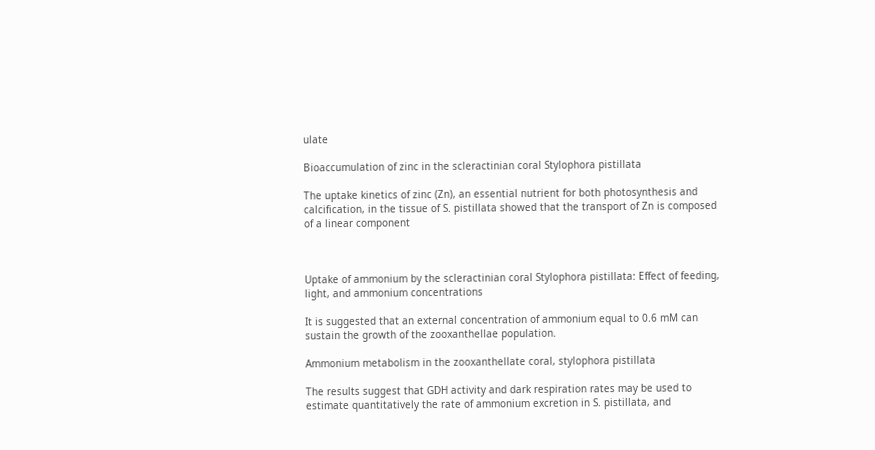ulate

Bioaccumulation of zinc in the scleractinian coral Stylophora pistillata

The uptake kinetics of zinc (Zn), an essential nutrient for both photosynthesis and calcification, in the tissue of S. pistillata showed that the transport of Zn is composed of a linear component



Uptake of ammonium by the scleractinian coral Stylophora pistillata: Effect of feeding, light, and ammonium concentrations

It is suggested that an external concentration of ammonium equal to 0.6 mM can sustain the growth of the zooxanthellae population.

Ammonium metabolism in the zooxanthellate coral, stylophora pistillata

The results suggest that GDH activity and dark respiration rates may be used to estimate quantitatively the rate of ammonium excretion in S. pistillata, and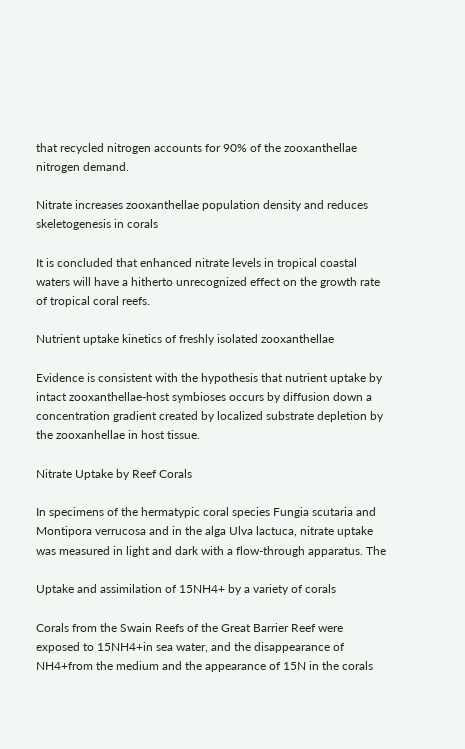that recycled nitrogen accounts for 90% of the zooxanthellae nitrogen demand.

Nitrate increases zooxanthellae population density and reduces skeletogenesis in corals

It is concluded that enhanced nitrate levels in tropical coastal waters will have a hitherto unrecognized effect on the growth rate of tropical coral reefs.

Nutrient uptake kinetics of freshly isolated zooxanthellae

Evidence is consistent with the hypothesis that nutrient uptake by intact zooxanthellae-host symbioses occurs by diffusion down a concentration gradient created by localized substrate depletion by the zooxanhellae in host tissue.

Nitrate Uptake by Reef Corals

In specimens of the hermatypic coral species Fungia scutaria and Montipora verrucosa and in the alga Ulva lactuca, nitrate uptake was measured in light and dark with a flow-through apparatus. The

Uptake and assimilation of 15NH4+ by a variety of corals

Corals from the Swain Reefs of the Great Barrier Reef were exposed to 15NH4+in sea water, and the disappearance of NH4+from the medium and the appearance of 15N in the corals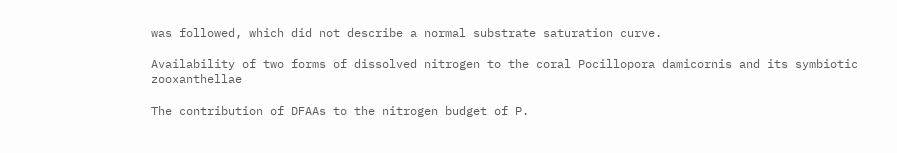was followed, which did not describe a normal substrate saturation curve.

Availability of two forms of dissolved nitrogen to the coral Pocillopora damicornis and its symbiotic zooxanthellae

The contribution of DFAAs to the nitrogen budget of P.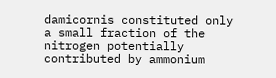damicornis constituted only a small fraction of the nitrogen potentially contributed by ammonium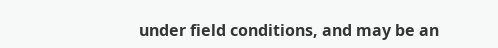under field conditions, and may be an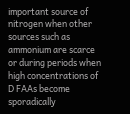important source of nitrogen when other sources such as ammonium are scarce or during periods when high concentrations of D FAAs become sporadically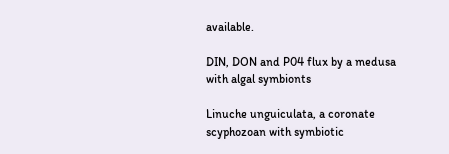available.

DIN, DON and P04 flux by a medusa with algal symbionts

Linuche unguiculata, a coronate scyphozoan with symbiotic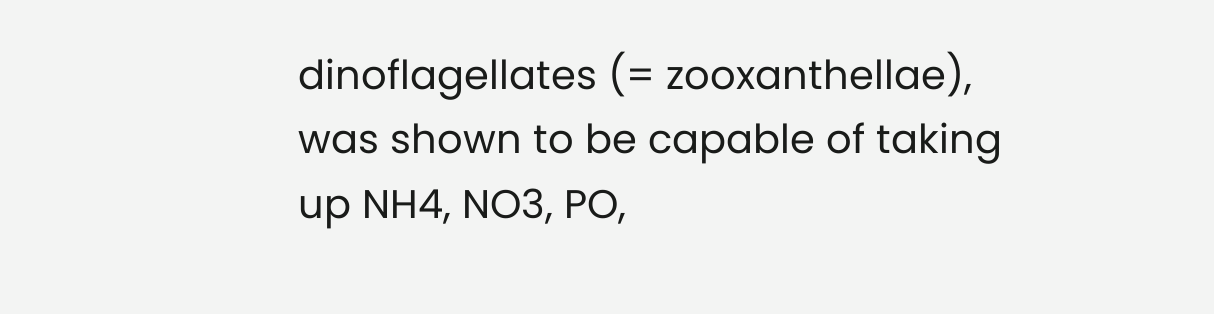dinoflagellates (= zooxanthellae), was shown to be capable of taking up NH4, NO3, PO,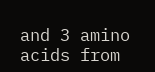and 3 amino acids from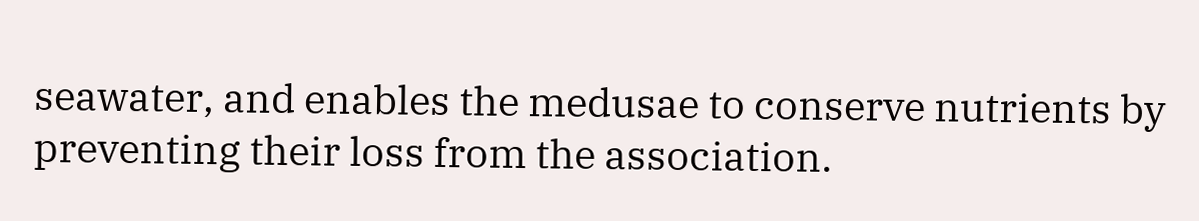seawater, and enables the medusae to conserve nutrients by preventing their loss from the association.